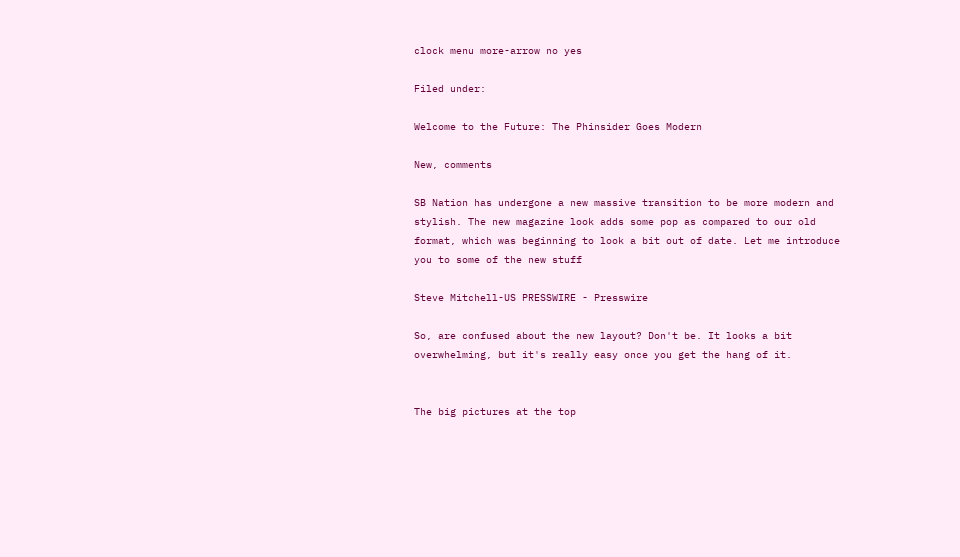clock menu more-arrow no yes

Filed under:

Welcome to the Future: The Phinsider Goes Modern

New, comments

SB Nation has undergone a new massive transition to be more modern and stylish. The new magazine look adds some pop as compared to our old format, which was beginning to look a bit out of date. Let me introduce you to some of the new stuff

Steve Mitchell-US PRESSWIRE - Presswire

So, are confused about the new layout? Don't be. It looks a bit overwhelming, but it's really easy once you get the hang of it.


The big pictures at the top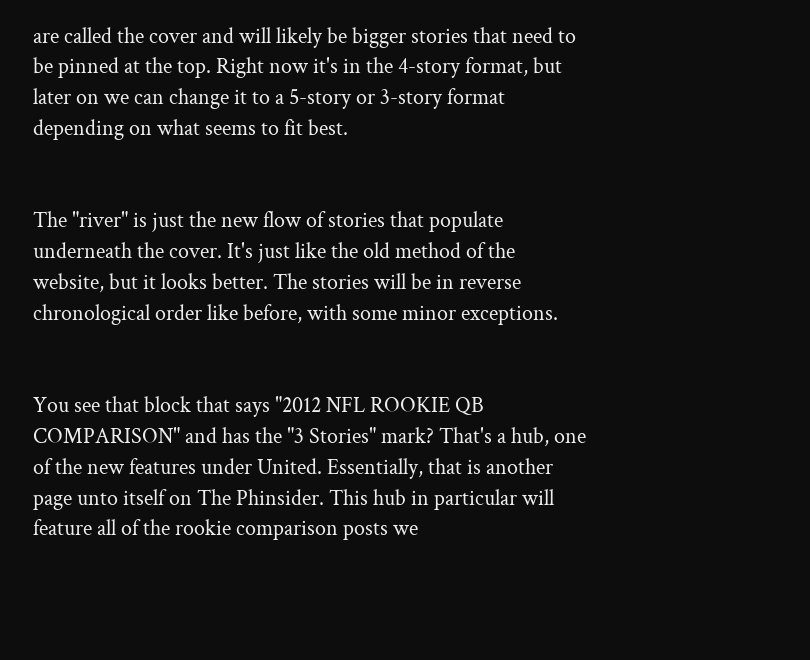are called the cover and will likely be bigger stories that need to be pinned at the top. Right now it's in the 4-story format, but later on we can change it to a 5-story or 3-story format depending on what seems to fit best.


The "river" is just the new flow of stories that populate underneath the cover. It's just like the old method of the website, but it looks better. The stories will be in reverse chronological order like before, with some minor exceptions.


You see that block that says "2012 NFL ROOKIE QB COMPARISON" and has the "3 Stories" mark? That's a hub, one of the new features under United. Essentially, that is another page unto itself on The Phinsider. This hub in particular will feature all of the rookie comparison posts we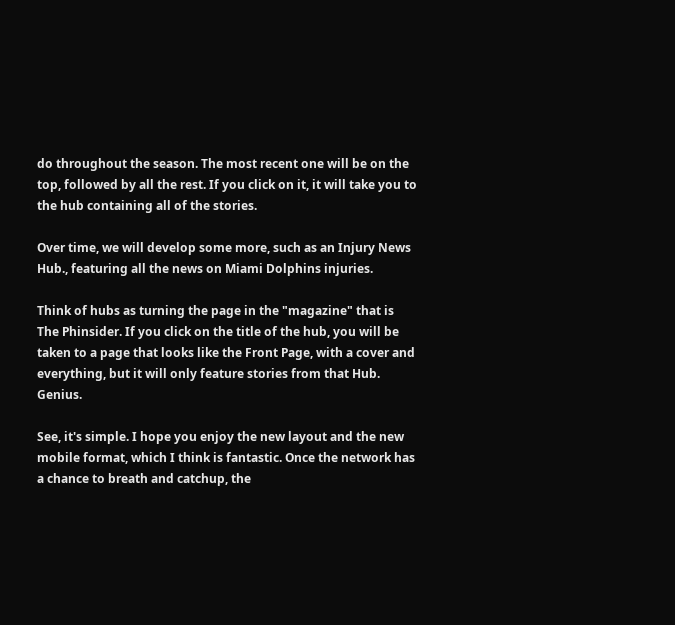do throughout the season. The most recent one will be on the top, followed by all the rest. If you click on it, it will take you to the hub containing all of the stories.

Over time, we will develop some more, such as an Injury News Hub., featuring all the news on Miami Dolphins injuries.

Think of hubs as turning the page in the "magazine" that is The Phinsider. If you click on the title of the hub, you will be taken to a page that looks like the Front Page, with a cover and everything, but it will only feature stories from that Hub. Genius.

See, it's simple. I hope you enjoy the new layout and the new mobile format, which I think is fantastic. Once the network has a chance to breath and catchup, the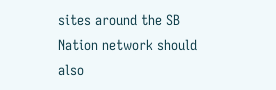sites around the SB Nation network should also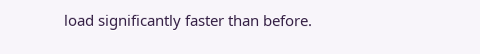load significantly faster than before.